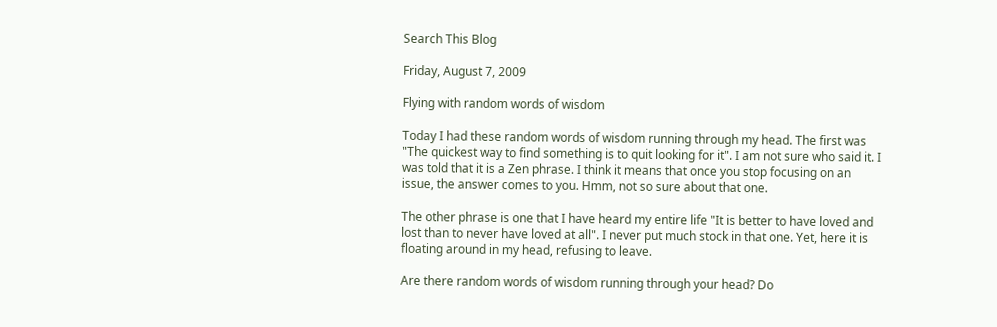Search This Blog

Friday, August 7, 2009

Flying with random words of wisdom

Today I had these random words of wisdom running through my head. The first was "The quickest way to find something is to quit looking for it". I am not sure who said it. I was told that it is a Zen phrase. I think it means that once you stop focusing on an issue, the answer comes to you. Hmm, not so sure about that one.

The other phrase is one that I have heard my entire life "It is better to have loved and lost than to never have loved at all". I never put much stock in that one. Yet, here it is floating around in my head, refusing to leave.

Are there random words of wisdom running through your head? Do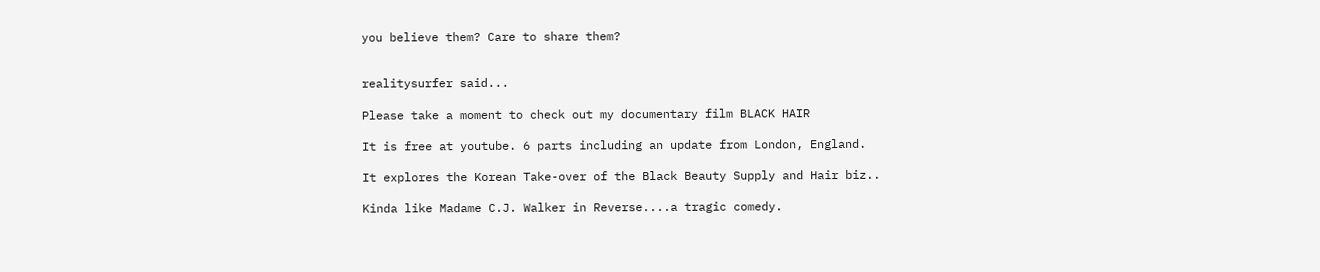you believe them? Care to share them?


realitysurfer said...

Please take a moment to check out my documentary film BLACK HAIR

It is free at youtube. 6 parts including an update from London, England.

It explores the Korean Take-over of the Black Beauty Supply and Hair biz..

Kinda like Madame C.J. Walker in Reverse....a tragic comedy.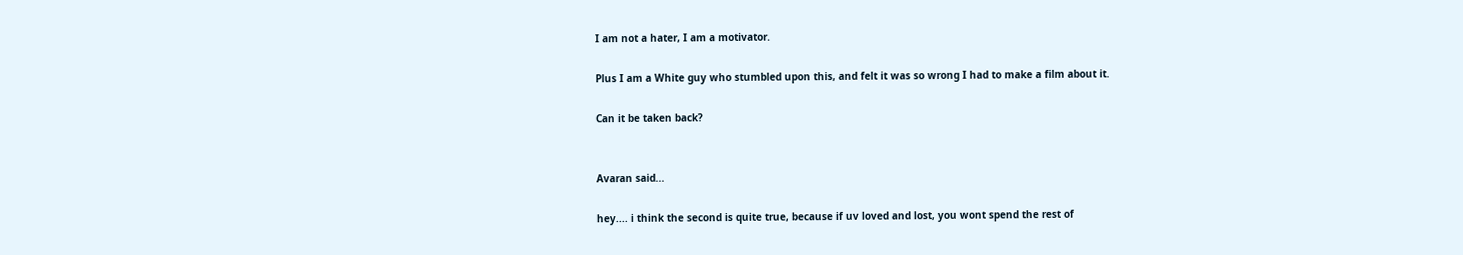I am not a hater, I am a motivator.

Plus I am a White guy who stumbled upon this, and felt it was so wrong I had to make a film about it.

Can it be taken back?


Avaran said...

hey.... i think the second is quite true, because if uv loved and lost, you wont spend the rest of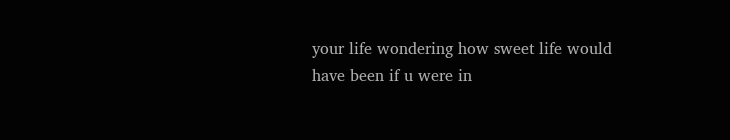your life wondering how sweet life would have been if u were in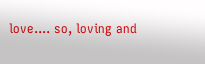love.... so, loving and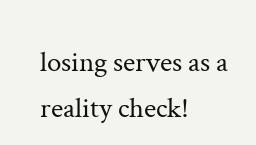losing serves as a reality check!